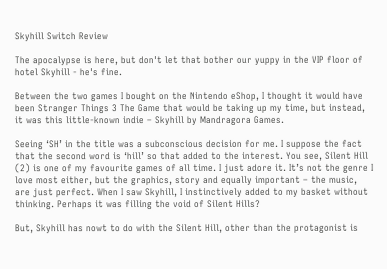Skyhill Switch Review

The apocalypse is here, but don't let that bother our yuppy in the VIP floor of hotel Skyhill - he's fine.

Between the two games I bought on the Nintendo eShop, I thought it would have been Stranger Things 3 The Game that would be taking up my time, but instead, it was this little-known indie – Skyhill by Mandragora Games.

Seeing ‘SH’ in the title was a subconscious decision for me. I suppose the fact that the second word is ‘hill’ so that added to the interest. You see, Silent Hill (2) is one of my favourite games of all time. I just adore it. It’s not the genre I love most either, but the graphics, story and equally important – the music, are just perfect. When I saw Skyhill, I instinctively added to my basket without thinking. Perhaps it was filling the void of Silent Hills?

But, Skyhill has nowt to do with the Silent Hill, other than the protagonist is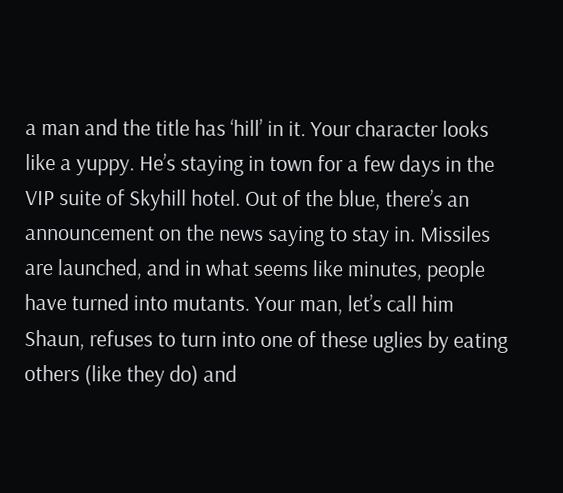a man and the title has ‘hill’ in it. Your character looks like a yuppy. He’s staying in town for a few days in the VIP suite of Skyhill hotel. Out of the blue, there’s an announcement on the news saying to stay in. Missiles are launched, and in what seems like minutes, people have turned into mutants. Your man, let’s call him Shaun, refuses to turn into one of these uglies by eating others (like they do) and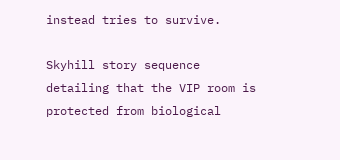instead tries to survive.

Skyhill story sequence detailing that the VIP room is protected from biological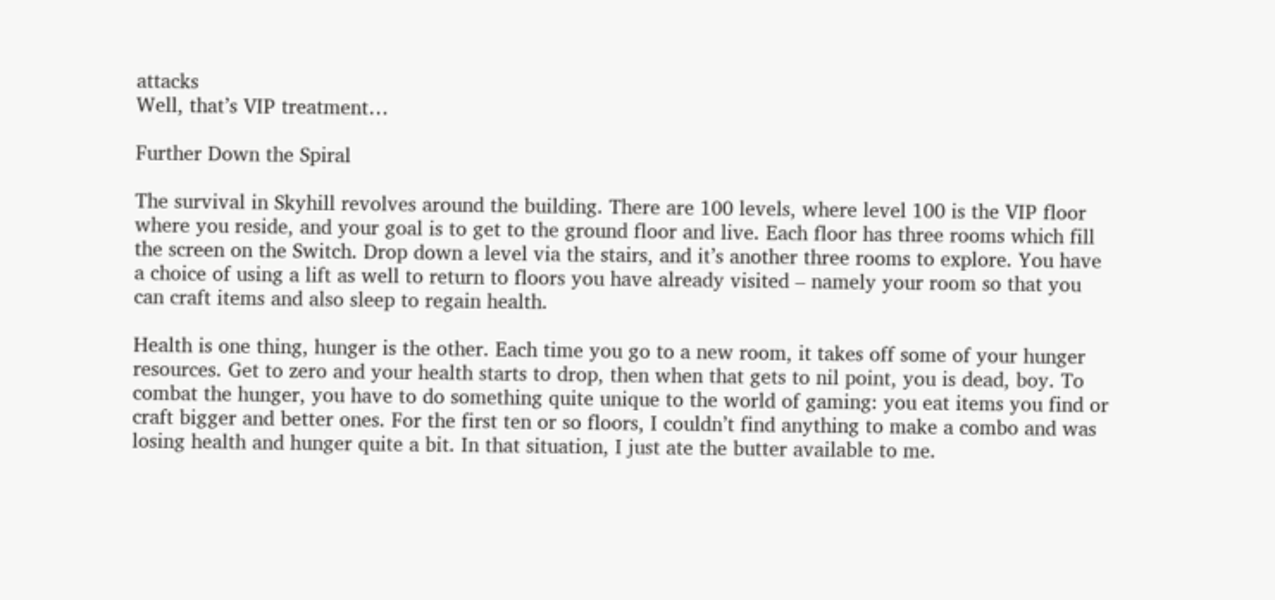attacks
Well, that’s VIP treatment…

Further Down the Spiral

The survival in Skyhill revolves around the building. There are 100 levels, where level 100 is the VIP floor where you reside, and your goal is to get to the ground floor and live. Each floor has three rooms which fill the screen on the Switch. Drop down a level via the stairs, and it’s another three rooms to explore. You have a choice of using a lift as well to return to floors you have already visited – namely your room so that you can craft items and also sleep to regain health.

Health is one thing, hunger is the other. Each time you go to a new room, it takes off some of your hunger resources. Get to zero and your health starts to drop, then when that gets to nil point, you is dead, boy. To combat the hunger, you have to do something quite unique to the world of gaming: you eat items you find or craft bigger and better ones. For the first ten or so floors, I couldn’t find anything to make a combo and was losing health and hunger quite a bit. In that situation, I just ate the butter available to me.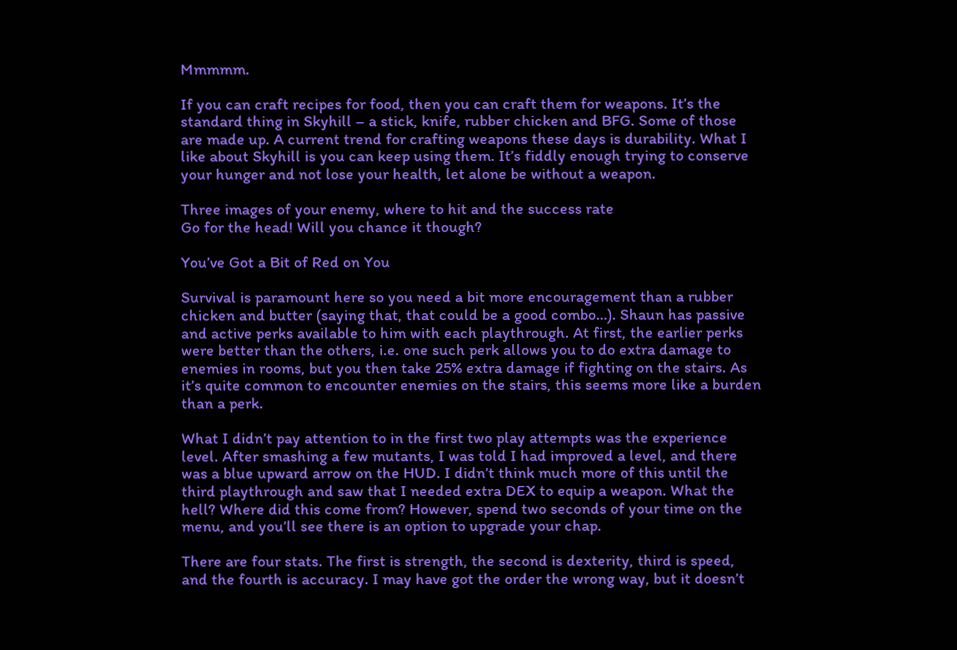Mmmmm.

If you can craft recipes for food, then you can craft them for weapons. It’s the standard thing in Skyhill – a stick, knife, rubber chicken and BFG. Some of those are made up. A current trend for crafting weapons these days is durability. What I like about Skyhill is you can keep using them. It’s fiddly enough trying to conserve your hunger and not lose your health, let alone be without a weapon.

Three images of your enemy, where to hit and the success rate
Go for the head! Will you chance it though?

You’ve Got a Bit of Red on You

Survival is paramount here so you need a bit more encouragement than a rubber chicken and butter (saying that, that could be a good combo…). Shaun has passive and active perks available to him with each playthrough. At first, the earlier perks were better than the others, i.e. one such perk allows you to do extra damage to enemies in rooms, but you then take 25% extra damage if fighting on the stairs. As it’s quite common to encounter enemies on the stairs, this seems more like a burden than a perk.

What I didn’t pay attention to in the first two play attempts was the experience level. After smashing a few mutants, I was told I had improved a level, and there was a blue upward arrow on the HUD. I didn’t think much more of this until the third playthrough and saw that I needed extra DEX to equip a weapon. What the hell? Where did this come from? However, spend two seconds of your time on the menu, and you’ll see there is an option to upgrade your chap.

There are four stats. The first is strength, the second is dexterity, third is speed, and the fourth is accuracy. I may have got the order the wrong way, but it doesn’t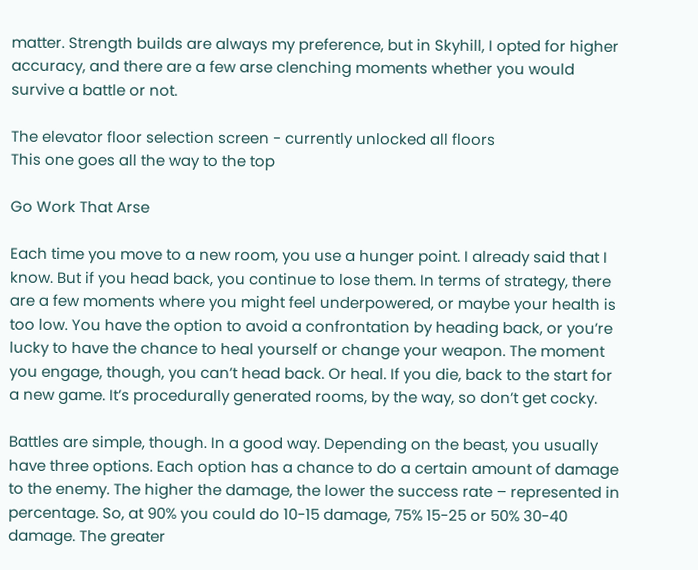matter. Strength builds are always my preference, but in Skyhill, I opted for higher accuracy, and there are a few arse clenching moments whether you would survive a battle or not.

The elevator floor selection screen - currently unlocked all floors
This one goes all the way to the top

Go Work That Arse

Each time you move to a new room, you use a hunger point. I already said that I know. But if you head back, you continue to lose them. In terms of strategy, there are a few moments where you might feel underpowered, or maybe your health is too low. You have the option to avoid a confrontation by heading back, or you’re lucky to have the chance to heal yourself or change your weapon. The moment you engage, though, you can’t head back. Or heal. If you die, back to the start for a new game. It’s procedurally generated rooms, by the way, so don’t get cocky.

Battles are simple, though. In a good way. Depending on the beast, you usually have three options. Each option has a chance to do a certain amount of damage to the enemy. The higher the damage, the lower the success rate – represented in percentage. So, at 90% you could do 10-15 damage, 75% 15-25 or 50% 30-40 damage. The greater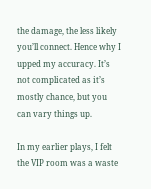the damage, the less likely you’ll connect. Hence why I upped my accuracy. It’s not complicated as it’s mostly chance, but you can vary things up.

In my earlier plays, I felt the VIP room was a waste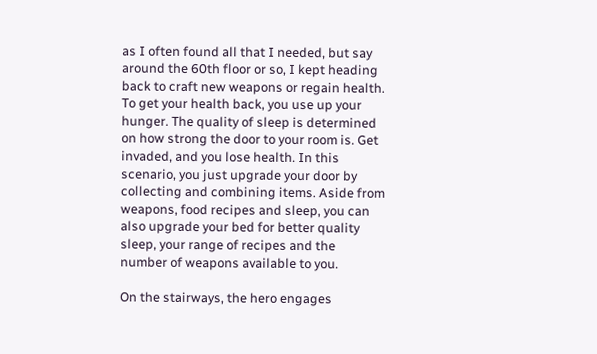as I often found all that I needed, but say around the 60th floor or so, I kept heading back to craft new weapons or regain health. To get your health back, you use up your hunger. The quality of sleep is determined on how strong the door to your room is. Get invaded, and you lose health. In this scenario, you just upgrade your door by collecting and combining items. Aside from weapons, food recipes and sleep, you can also upgrade your bed for better quality sleep, your range of recipes and the number of weapons available to you.

On the stairways, the hero engages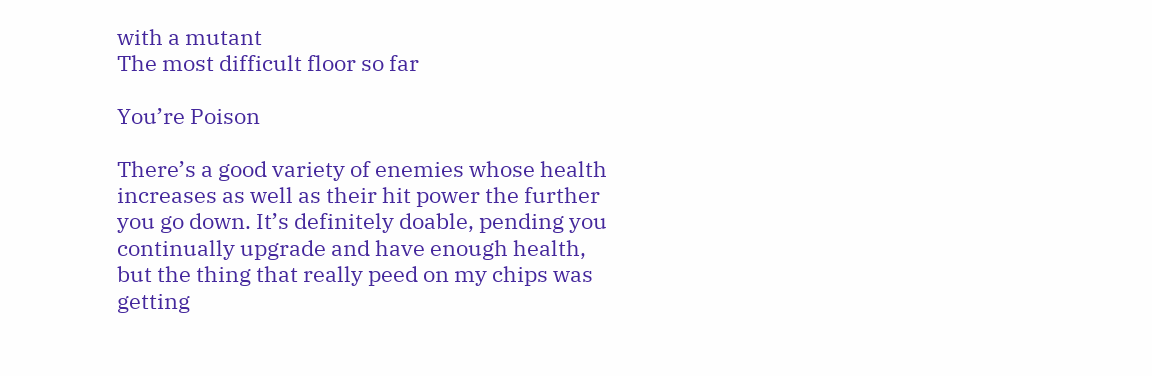with a mutant
The most difficult floor so far

You’re Poison

There’s a good variety of enemies whose health increases as well as their hit power the further you go down. It’s definitely doable, pending you continually upgrade and have enough health, but the thing that really peed on my chips was getting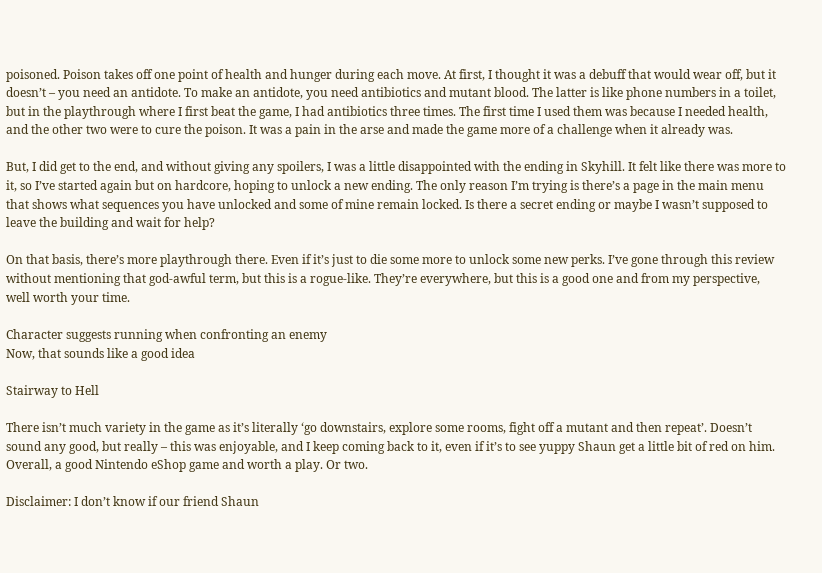poisoned. Poison takes off one point of health and hunger during each move. At first, I thought it was a debuff that would wear off, but it doesn’t – you need an antidote. To make an antidote, you need antibiotics and mutant blood. The latter is like phone numbers in a toilet, but in the playthrough where I first beat the game, I had antibiotics three times. The first time I used them was because I needed health, and the other two were to cure the poison. It was a pain in the arse and made the game more of a challenge when it already was.

But, I did get to the end, and without giving any spoilers, I was a little disappointed with the ending in Skyhill. It felt like there was more to it, so I’ve started again but on hardcore, hoping to unlock a new ending. The only reason I’m trying is there’s a page in the main menu that shows what sequences you have unlocked and some of mine remain locked. Is there a secret ending or maybe I wasn’t supposed to leave the building and wait for help?

On that basis, there’s more playthrough there. Even if it’s just to die some more to unlock some new perks. I’ve gone through this review without mentioning that god-awful term, but this is a rogue-like. They’re everywhere, but this is a good one and from my perspective, well worth your time.

Character suggests running when confronting an enemy
Now, that sounds like a good idea

Stairway to Hell

There isn’t much variety in the game as it’s literally ‘go downstairs, explore some rooms, fight off a mutant and then repeat’. Doesn’t sound any good, but really – this was enjoyable, and I keep coming back to it, even if it’s to see yuppy Shaun get a little bit of red on him. Overall, a good Nintendo eShop game and worth a play. Or two.

Disclaimer: I don’t know if our friend Shaun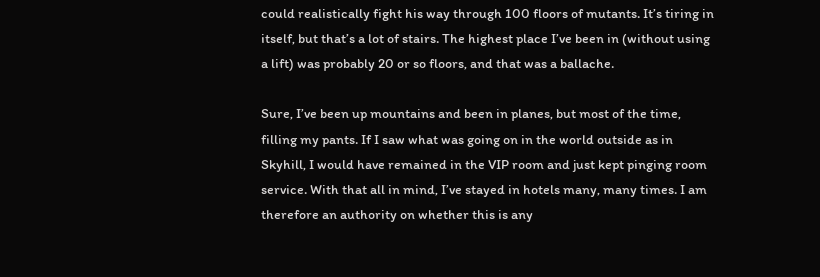could realistically fight his way through 100 floors of mutants. It’s tiring in itself, but that’s a lot of stairs. The highest place I’ve been in (without using a lift) was probably 20 or so floors, and that was a ballache.

Sure, I’ve been up mountains and been in planes, but most of the time, filling my pants. If I saw what was going on in the world outside as in Skyhill, I would have remained in the VIP room and just kept pinging room service. With that all in mind, I’ve stayed in hotels many, many times. I am therefore an authority on whether this is any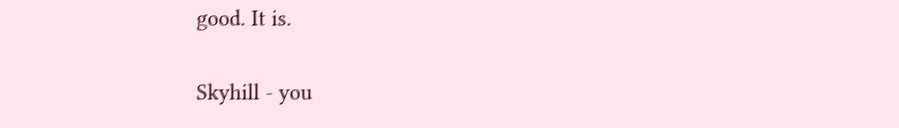good. It is.

Skyhill - you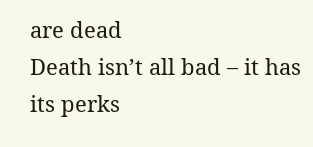are dead
Death isn’t all bad – it has its perks